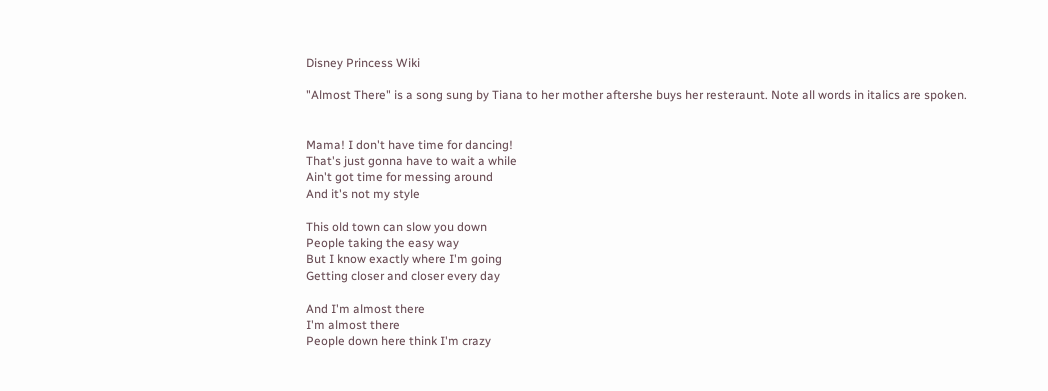Disney Princess Wiki

"Almost There" is a song sung by Tiana to her mother aftershe buys her resteraunt. Note all words in italics are spoken.


Mama! I don't have time for dancing!
That's just gonna have to wait a while
Ain't got time for messing around
And it's not my style

This old town can slow you down
People taking the easy way
But I know exactly where I'm going
Getting closer and closer every day

And I'm almost there
I'm almost there
People down here think I'm crazy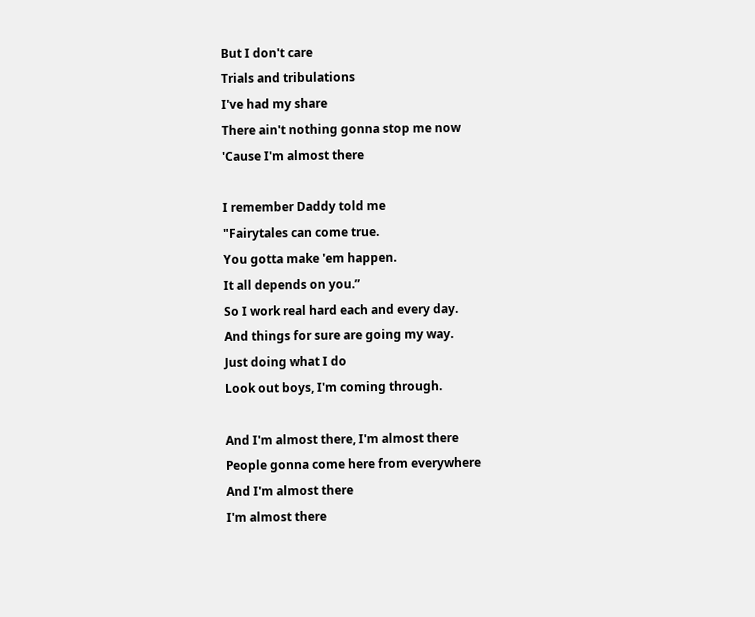But I don't care
Trials and tribulations
I've had my share
There ain't nothing gonna stop me now
'Cause I'm almost there

I remember Daddy told me
"Fairytales can come true.
You gotta make 'em happen.
It all depends on you.”
So I work real hard each and every day.
And things for sure are going my way.
Just doing what I do
Look out boys, I'm coming through.

And I'm almost there, I'm almost there
People gonna come here from everywhere
And I'm almost there
I'm almost there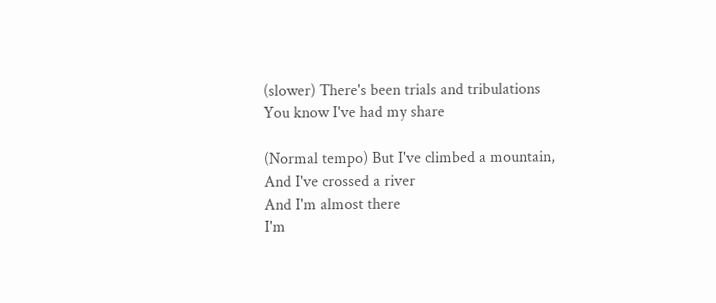(slower) There's been trials and tribulations
You know I've had my share

(Normal tempo) But I've climbed a mountain,
And I've crossed a river
And I'm almost there
I'm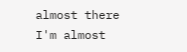almost there
I'm almost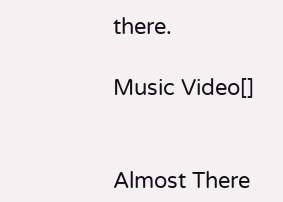there.

Music Video[]


Almost There